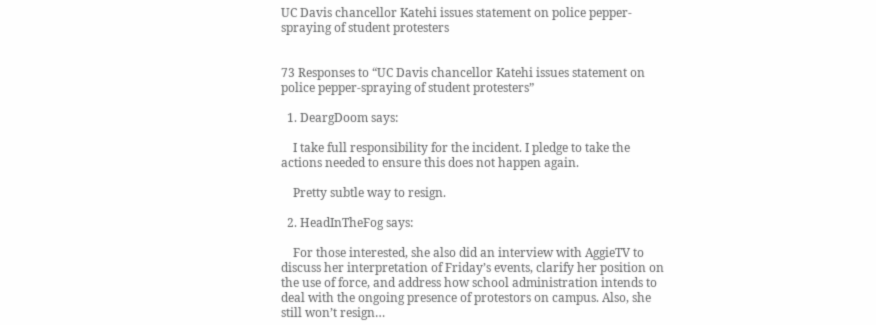UC Davis chancellor Katehi issues statement on police pepper-spraying of student protesters


73 Responses to “UC Davis chancellor Katehi issues statement on police pepper-spraying of student protesters”

  1. DeargDoom says:

    I take full responsibility for the incident. I pledge to take the actions needed to ensure this does not happen again.

    Pretty subtle way to resign.

  2. HeadInTheFog says:

    For those interested, she also did an interview with AggieTV to discuss her interpretation of Friday’s events, clarify her position on the use of force, and address how school administration intends to deal with the ongoing presence of protestors on campus. Also, she still won’t resign…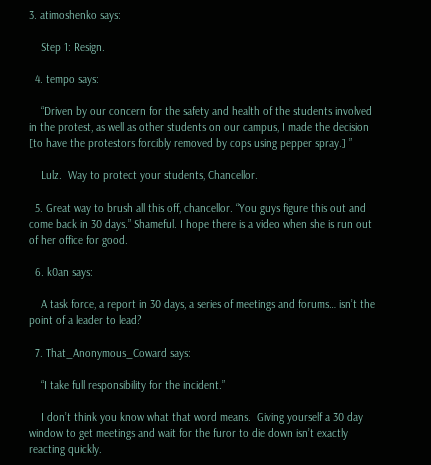3. atimoshenko says:

    Step 1: Resign.

  4. tempo says:

    “Driven by our concern for the safety and health of the students involved in the protest, as well as other students on our campus, I made the decision [to have the protestors forcibly removed by cops using pepper spray.] ”

    Lulz.  Way to protect your students, Chancellor.

  5. Great way to brush all this off, chancellor. “You guys figure this out and come back in 30 days.” Shameful. I hope there is a video when she is run out of her office for good.

  6. k0an says:

    A task force, a report in 30 days, a series of meetings and forums… isn’t the point of a leader to lead?

  7. That_Anonymous_Coward says:

    “I take full responsibility for the incident.”

    I don’t think you know what that word means.  Giving yourself a 30 day window to get meetings and wait for the furor to die down isn’t exactly reacting quickly.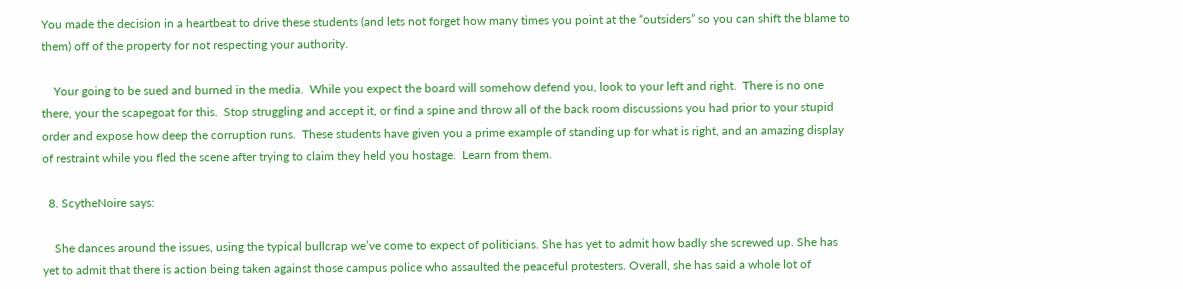You made the decision in a heartbeat to drive these students (and lets not forget how many times you point at the “outsiders” so you can shift the blame to them) off of the property for not respecting your authority.

    Your going to be sued and burned in the media.  While you expect the board will somehow defend you, look to your left and right.  There is no one there, your the scapegoat for this.  Stop struggling and accept it, or find a spine and throw all of the back room discussions you had prior to your stupid order and expose how deep the corruption runs.  These students have given you a prime example of standing up for what is right, and an amazing display of restraint while you fled the scene after trying to claim they held you hostage.  Learn from them.

  8. ScytheNoire says:

    She dances around the issues, using the typical bullcrap we’ve come to expect of politicians. She has yet to admit how badly she screwed up. She has yet to admit that there is action being taken against those campus police who assaulted the peaceful protesters. Overall, she has said a whole lot of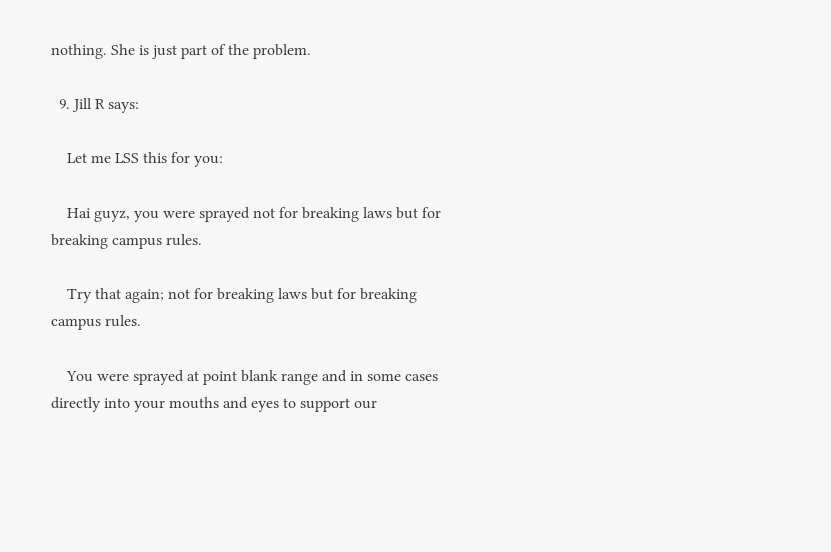nothing. She is just part of the problem.

  9. Jill R says:

    Let me LSS this for you:

    Hai guyz, you were sprayed not for breaking laws but for breaking campus rules.

    Try that again; not for breaking laws but for breaking campus rules.

    You were sprayed at point blank range and in some cases directly into your mouths and eyes to support our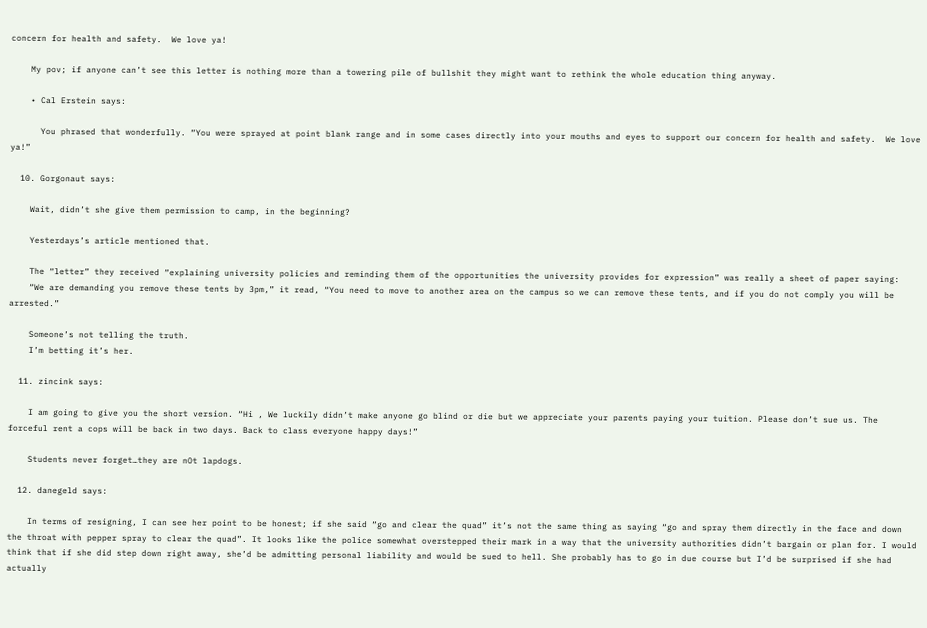concern for health and safety.  We love ya!

    My pov; if anyone can’t see this letter is nothing more than a towering pile of bullshit they might want to rethink the whole education thing anyway.

    • Cal Erstein says:

      You phrased that wonderfully. “You were sprayed at point blank range and in some cases directly into your mouths and eyes to support our concern for health and safety.  We love ya!”

  10. Gorgonaut says:

    Wait, didn’t she give them permission to camp, in the beginning?

    Yesterdays’s article mentioned that.

    The “letter” they received “explaining university policies and reminding them of the opportunities the university provides for expression” was really a sheet of paper saying:
    “We are demanding you remove these tents by 3pm,” it read, “You need to move to another area on the campus so we can remove these tents, and if you do not comply you will be arrested.”

    Someone’s not telling the truth.
    I’m betting it’s her.

  11. zincink says:

    I am going to give you the short version. “Hi , We luckily didn’t make anyone go blind or die but we appreciate your parents paying your tuition. Please don’t sue us. The forceful rent a cops will be back in two days. Back to class everyone happy days!”

    Students never forget…they are nOt lapdogs.

  12. danegeld says:

    In terms of resigning, I can see her point to be honest; if she said “go and clear the quad” it’s not the same thing as saying “go and spray them directly in the face and down the throat with pepper spray to clear the quad”. It looks like the police somewhat overstepped their mark in a way that the university authorities didn’t bargain or plan for. I would think that if she did step down right away, she’d be admitting personal liability and would be sued to hell. She probably has to go in due course but I’d be surprised if she had actually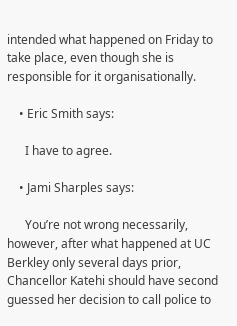intended what happened on Friday to take place, even though she is responsible for it organisationally.

    • Eric Smith says:

      I have to agree.

    • Jami Sharples says:

      You’re not wrong necessarily, however, after what happened at UC Berkley only several days prior, Chancellor Katehi should have second guessed her decision to call police to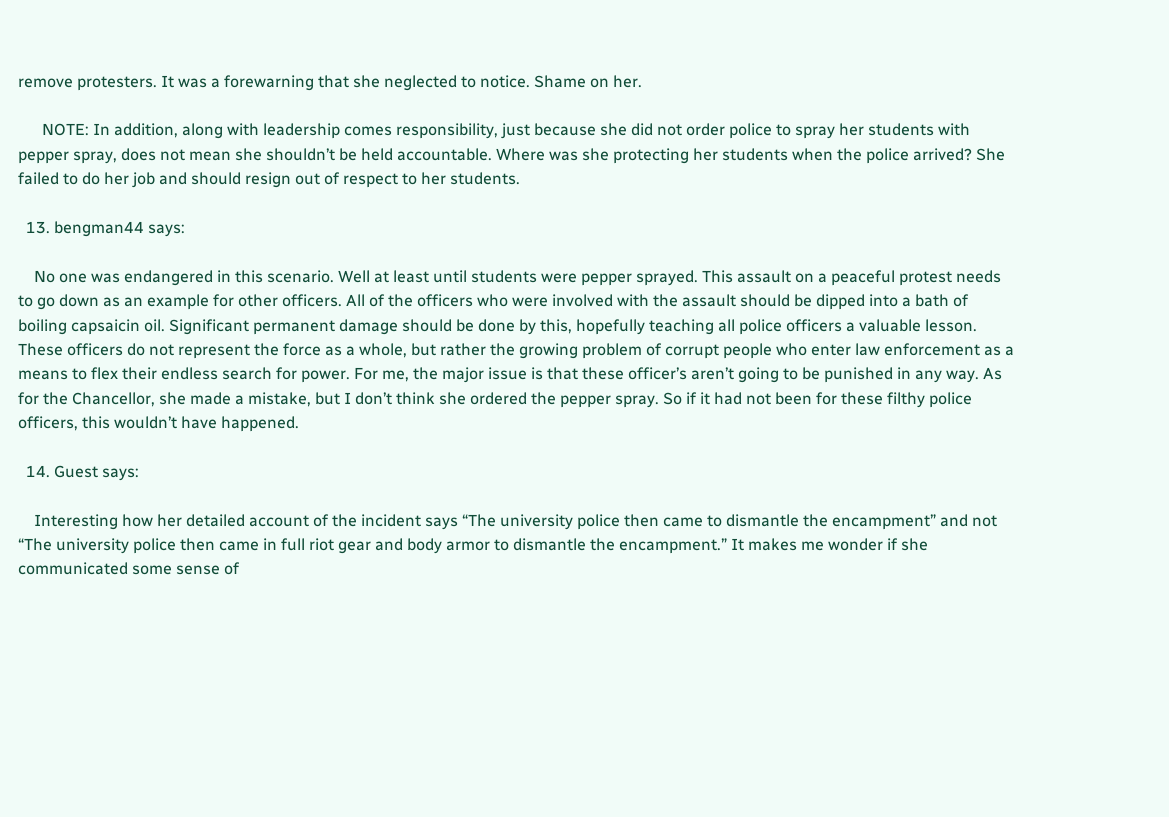remove protesters. It was a forewarning that she neglected to notice. Shame on her.

      NOTE: In addition, along with leadership comes responsibility, just because she did not order police to spray her students with pepper spray, does not mean she shouldn’t be held accountable. Where was she protecting her students when the police arrived? She failed to do her job and should resign out of respect to her students.

  13. bengman44 says:

    No one was endangered in this scenario. Well at least until students were pepper sprayed. This assault on a peaceful protest needs to go down as an example for other officers. All of the officers who were involved with the assault should be dipped into a bath of boiling capsaicin oil. Significant permanent damage should be done by this, hopefully teaching all police officers a valuable lesson. These officers do not represent the force as a whole, but rather the growing problem of corrupt people who enter law enforcement as a means to flex their endless search for power. For me, the major issue is that these officer’s aren’t going to be punished in any way. As for the Chancellor, she made a mistake, but I don’t think she ordered the pepper spray. So if it had not been for these filthy police officers, this wouldn’t have happened.

  14. Guest says:

    Interesting how her detailed account of the incident says “The university police then came to dismantle the encampment” and not “The university police then came in full riot gear and body armor to dismantle the encampment.” It makes me wonder if she communicated some sense of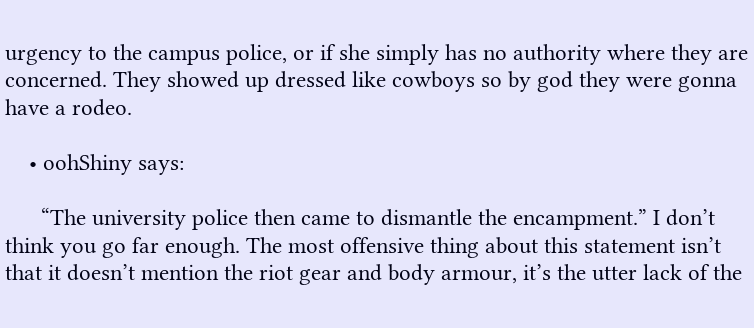urgency to the campus police, or if she simply has no authority where they are concerned. They showed up dressed like cowboys so by god they were gonna have a rodeo.

    • oohShiny says:

      “The university police then came to dismantle the encampment.” I don’t think you go far enough. The most offensive thing about this statement isn’t that it doesn’t mention the riot gear and body armour, it’s the utter lack of the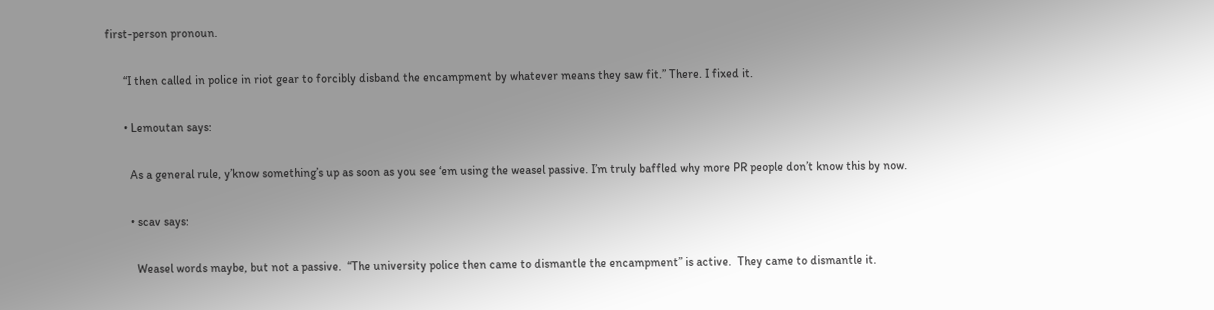first-person pronoun.

      “I then called in police in riot gear to forcibly disband the encampment by whatever means they saw fit.” There. I fixed it.

      • Lemoutan says:

        As a general rule, y’know something’s up as soon as you see ‘em using the weasel passive. I’m truly baffled why more PR people don’t know this by now.

        • scav says:

          Weasel words maybe, but not a passive.  “The university police then came to dismantle the encampment” is active.  They came to dismantle it.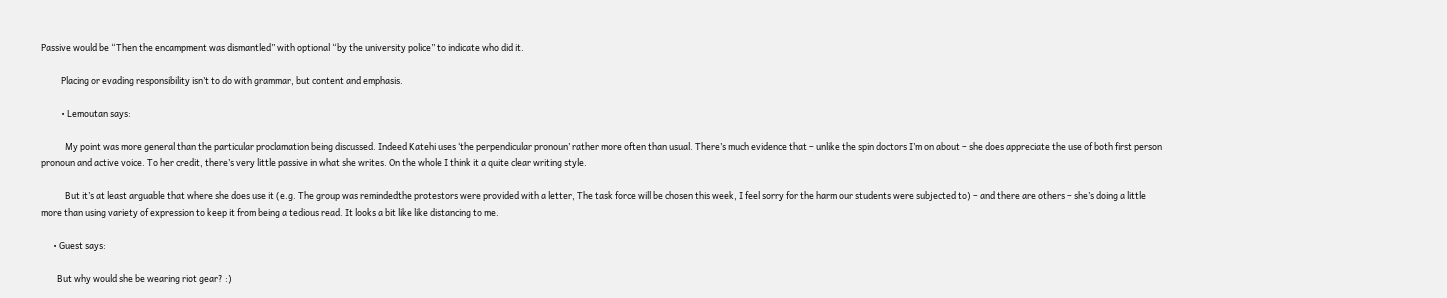Passive would be “Then the encampment was dismantled” with optional “by the university police” to indicate who did it.

          Placing or evading responsibility isn’t to do with grammar, but content and emphasis.

          • Lemoutan says:

            My point was more general than the particular proclamation being discussed. Indeed Katehi uses ‘the perpendicular pronoun’ rather more often than usual. There’s much evidence that – unlike the spin doctors I’m on about – she does appreciate the use of both first person pronoun and active voice. To her credit, there’s very little passive in what she writes. On the whole I think it a quite clear writing style.

            But it’s at least arguable that where she does use it (e.g. The group was remindedthe protestors were provided with a letter, The task force will be chosen this week, I feel sorry for the harm our students were subjected to) – and there are others – she’s doing a little more than using variety of expression to keep it from being a tedious read. It looks a bit like like distancing to me.

      • Guest says:

        But why would she be wearing riot gear? :)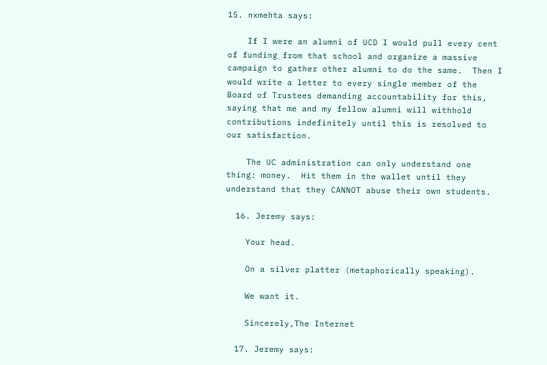15. nxmehta says:

    If I were an alumni of UCD I would pull every cent of funding from that school and organize a massive campaign to gather other alumni to do the same.  Then I would write a letter to every single member of the Board of Trustees demanding accountability for this, saying that me and my fellow alumni will withhold contributions indefinitely until this is resolved to our satisfaction.

    The UC administration can only understand one thing: money.  Hit them in the wallet until they understand that they CANNOT abuse their own students.

  16. Jeremy says:

    Your head.

    On a silver platter (metaphorically speaking).

    We want it.

    Sincerely,The Internet

  17. Jeremy says: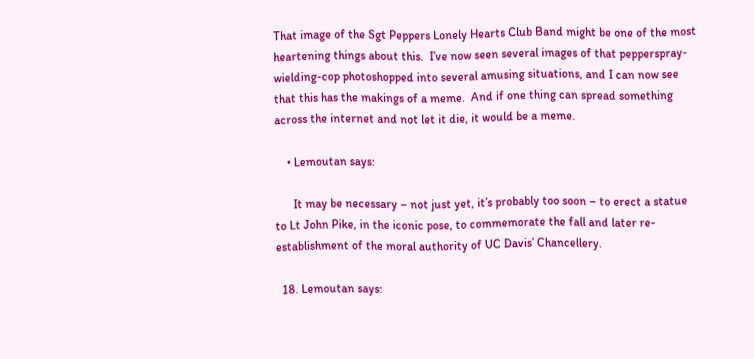That image of the Sgt Peppers Lonely Hearts Club Band might be one of the most heartening things about this.  I’ve now seen several images of that pepperspray-wielding-cop photoshopped into several amusing situations, and I can now see that this has the makings of a meme.  And if one thing can spread something across the internet and not let it die, it would be a meme.

    • Lemoutan says:

      It may be necessary – not just yet, it’s probably too soon – to erect a statue to Lt John Pike, in the iconic pose, to commemorate the fall and later re-establishment of the moral authority of UC Davis’ Chancellery.

  18. Lemoutan says: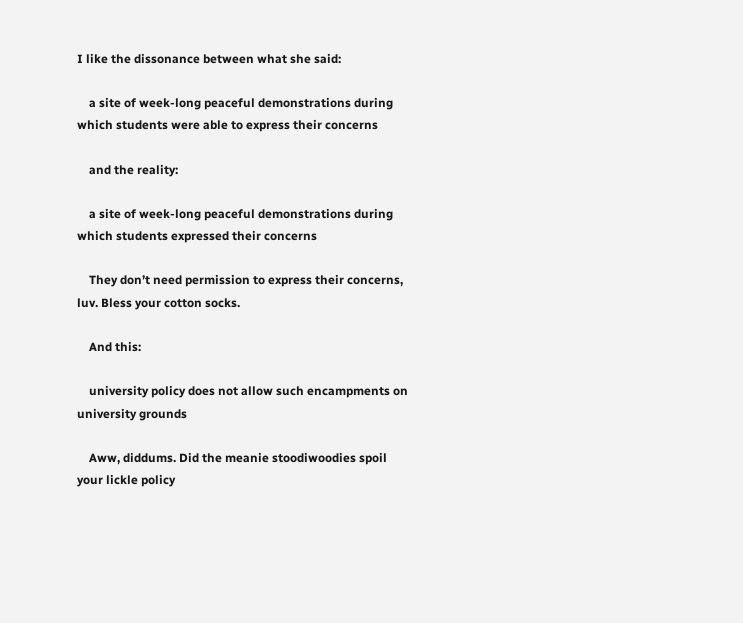I like the dissonance between what she said:

    a site of week-long peaceful demonstrations during which students were able to express their concerns

    and the reality:

    a site of week-long peaceful demonstrations during which students expressed their concerns

    They don’t need permission to express their concerns, luv. Bless your cotton socks.

    And this:

    university policy does not allow such encampments on university grounds

    Aww, diddums. Did the meanie stoodiwoodies spoil your lickle policy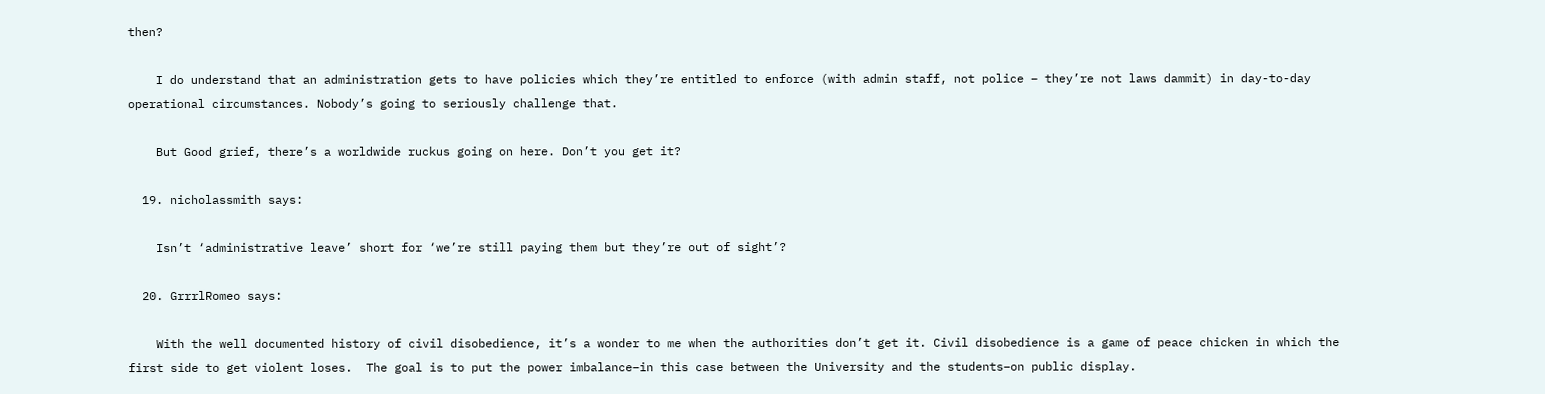then?

    I do understand that an administration gets to have policies which they’re entitled to enforce (with admin staff, not police – they’re not laws dammit) in day-to-day operational circumstances. Nobody’s going to seriously challenge that.

    But Good grief, there’s a worldwide ruckus going on here. Don’t you get it?

  19. nicholassmith says:

    Isn’t ‘administrative leave’ short for ‘we’re still paying them but they’re out of sight’?

  20. GrrrlRomeo says:

    With the well documented history of civil disobedience, it’s a wonder to me when the authorities don’t get it. Civil disobedience is a game of peace chicken in which the first side to get violent loses.  The goal is to put the power imbalance–in this case between the University and the students–on public display.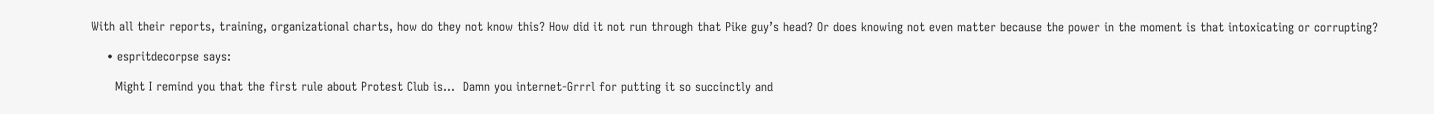With all their reports, training, organizational charts, how do they not know this? How did it not run through that Pike guy’s head? Or does knowing not even matter because the power in the moment is that intoxicating or corrupting?

    • espritdecorpse says:

      Might I remind you that the first rule about Protest Club is…  Damn you internet-Grrrl for putting it so succinctly and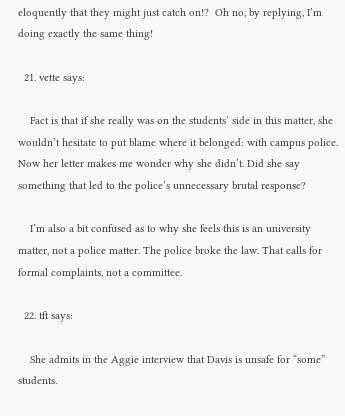eloquently that they might just catch on!?  Oh no, by replying, I’m doing exactly the same thing!

  21. vette says:

    Fact is that if she really was on the students’ side in this matter, she wouldn’t hesitate to put blame where it belonged: with campus police. Now her letter makes me wonder why she didn’t. Did she say something that led to the police’s unnecessary brutal response?

    I’m also a bit confused as to why she feels this is an university matter, not a police matter. The police broke the law. That calls for formal complaints, not a committee.

  22. tft says:

    She admits in the Aggie interview that Davis is unsafe for “some” students.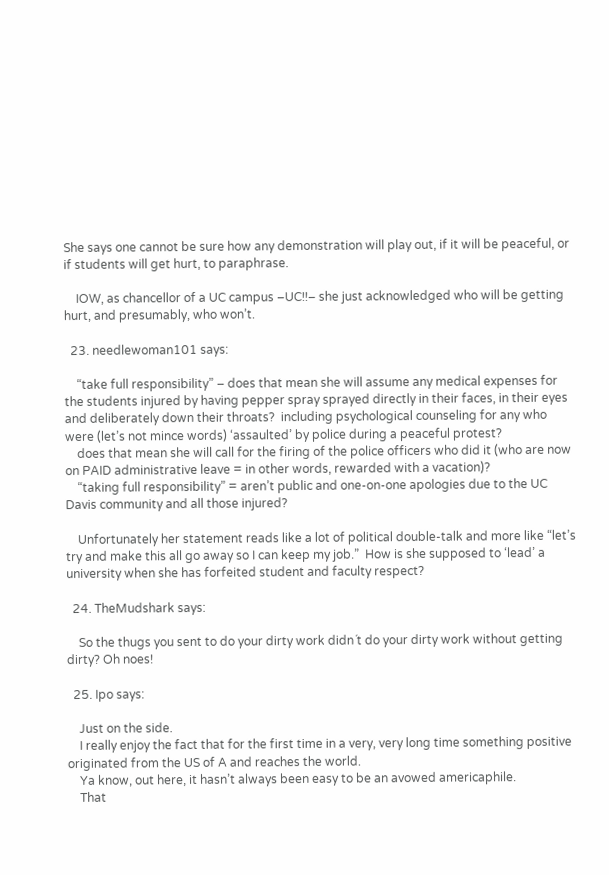She says one cannot be sure how any demonstration will play out, if it will be peaceful, or if students will get hurt, to paraphrase.

    IOW, as chancellor of a UC campus –UC!!– she just acknowledged who will be getting hurt, and presumably, who won’t.

  23. needlewoman101 says:

    “take full responsibility” – does that mean she will assume any medical expenses for the students injured by having pepper spray sprayed directly in their faces, in their eyes and deliberately down their throats?  including psychological counseling for any who were (let’s not mince words) ‘assaulted’ by police during a peaceful protest?
    does that mean she will call for the firing of the police officers who did it (who are now on PAID administrative leave = in other words, rewarded with a vacation)?
    “taking full responsibility” = aren’t public and one-on-one apologies due to the UC Davis community and all those injured?

    Unfortunately her statement reads like a lot of political double-talk and more like “let’s try and make this all go away so I can keep my job.”  How is she supposed to ‘lead’ a university when she has forfeited student and faculty respect?

  24. TheMudshark says:

    So the thugs you sent to do your dirty work didn´t do your dirty work without getting dirty? Oh noes!

  25. Ipo says:

    Just on the side.
    I really enjoy the fact that for the first time in a very, very long time something positive originated from the US of A and reaches the world.
    Ya know, out here, it hasn’t always been easy to be an avowed americaphile.
    That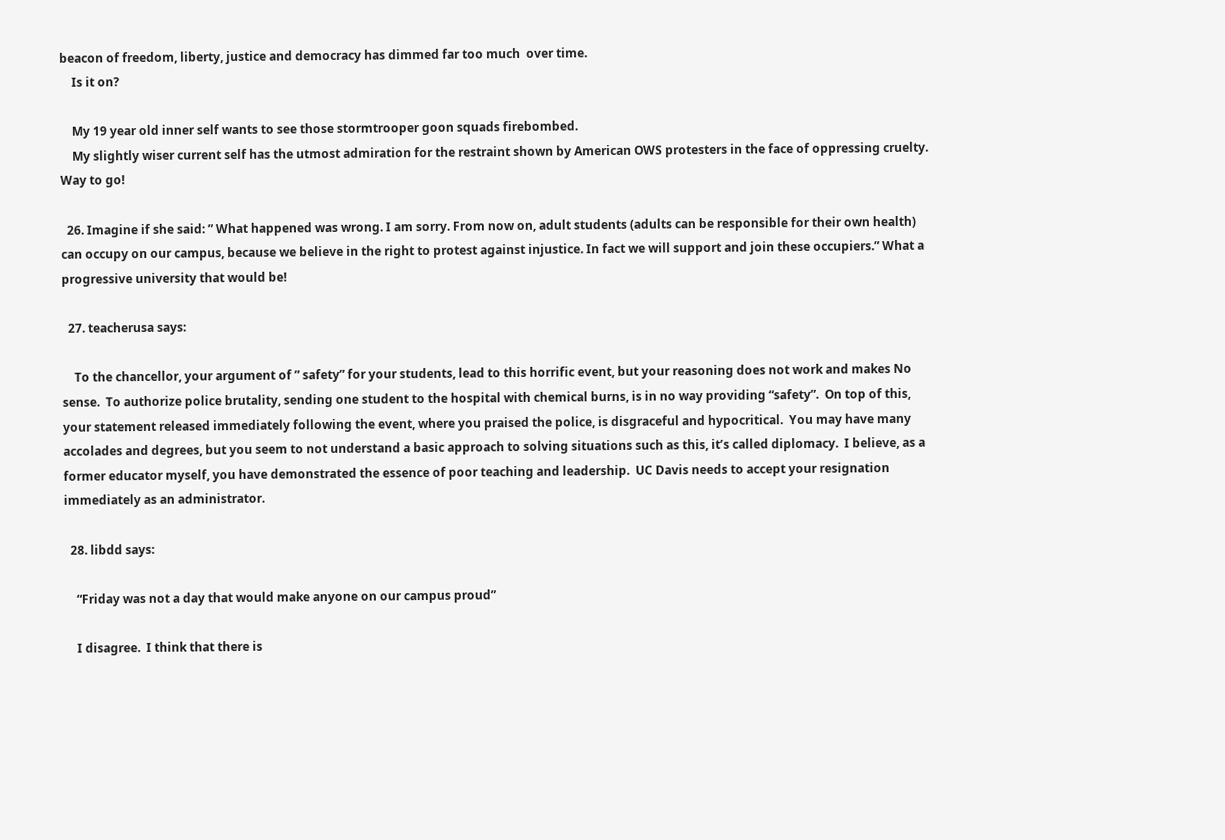beacon of freedom, liberty, justice and democracy has dimmed far too much  over time.
    Is it on?

    My 19 year old inner self wants to see those stormtrooper goon squads firebombed.
    My slightly wiser current self has the utmost admiration for the restraint shown by American OWS protesters in the face of oppressing cruelty.  Way to go!

  26. Imagine if she said: ” What happened was wrong. I am sorry. From now on, adult students (adults can be responsible for their own health) can occupy on our campus, because we believe in the right to protest against injustice. In fact we will support and join these occupiers.” What a progressive university that would be!

  27. teacherusa says:

    To the chancellor, your argument of ” safety” for your students, lead to this horrific event, but your reasoning does not work and makes No sense.  To authorize police brutality, sending one student to the hospital with chemical burns, is in no way providing “safety”.  On top of this, your statement released immediately following the event, where you praised the police, is disgraceful and hypocritical.  You may have many accolades and degrees, but you seem to not understand a basic approach to solving situations such as this, it’s called diplomacy.  I believe, as a former educator myself, you have demonstrated the essence of poor teaching and leadership.  UC Davis needs to accept your resignation immediately as an administrator.

  28. libdd says:

    “Friday was not a day that would make anyone on our campus proud”

    I disagree.  I think that there is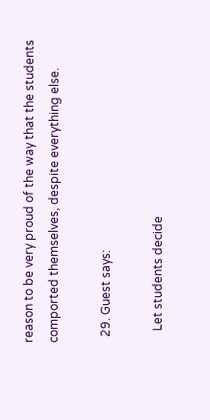reason to be very proud of the way that the students comported themselves, despite everything else.

  29. Guest says:

    Let students decide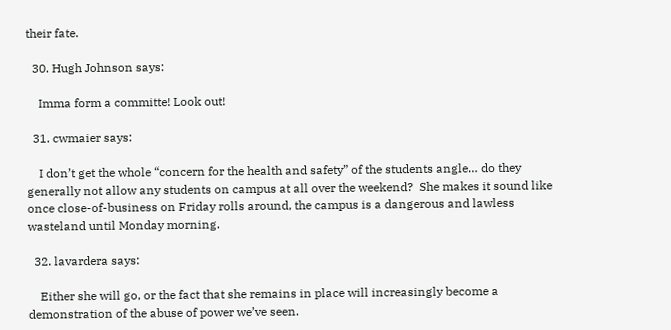their fate.

  30. Hugh Johnson says:

    Imma form a committe! Look out!

  31. cwmaier says:

    I don’t get the whole “concern for the health and safety” of the students angle… do they generally not allow any students on campus at all over the weekend?  She makes it sound like once close-of-business on Friday rolls around, the campus is a dangerous and lawless wasteland until Monday morning.

  32. lavardera says:

    Either she will go, or the fact that she remains in place will increasingly become a demonstration of the abuse of power we’ve seen.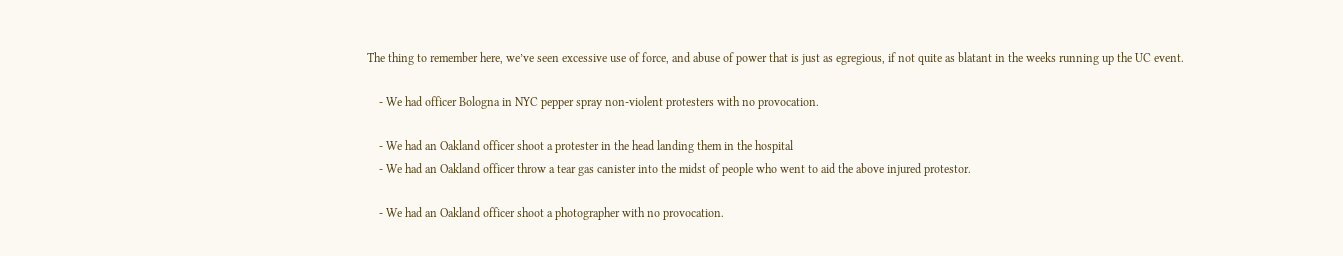The thing to remember here, we’ve seen excessive use of force, and abuse of power that is just as egregious, if not quite as blatant in the weeks running up the UC event.

    - We had officer Bologna in NYC pepper spray non-violent protesters with no provocation.

    - We had an Oakland officer shoot a protester in the head landing them in the hospital
    - We had an Oakland officer throw a tear gas canister into the midst of people who went to aid the above injured protestor.

    - We had an Oakland officer shoot a photographer with no provocation.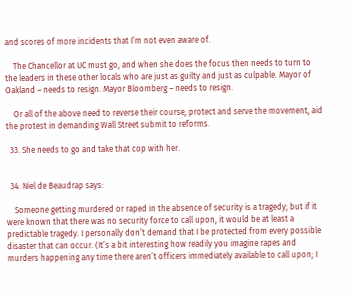and scores of more incidents that I’m not even aware of.

    The Chancellor at UC must go, and when she does the focus then needs to turn to the leaders in these other locals who are just as guilty and just as culpable. Mayor of Oakland – needs to resign. Mayor Bloomberg – needs to resign.

    Or all of the above need to reverse their course, protect and serve the movement, aid the protest in demanding Wall Street submit to reforms.

  33. She needs to go and take that cop with her.


  34. Niel de Beaudrap says:

    Someone getting murdered or raped in the absence of security is a tragedy; but if it were known that there was no security force to call upon, it would be at least a predictable tragedy. I personally don’t demand that I be protected from every possible disaster that can occur. (It’s a bit interesting how readily you imagine rapes and murders happening any time there aren’t officers immediately available to call upon; I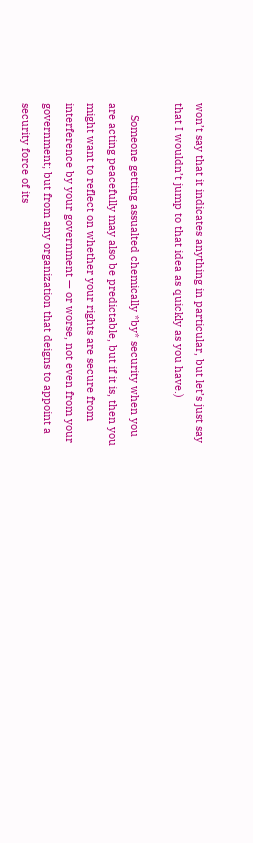won’t say that it indicates anything in particular, but let’s just say that I wouldn’t jump to that idea as quickly as you have.)

    Someone getting assualted chemically *by* security when you are acting peacefully may also be predictable, but if it is, then you might want to reflect on whether your rights are secure from interference by your government — or worse, not even from your government; but from any organization that deigns to appoint a security force of its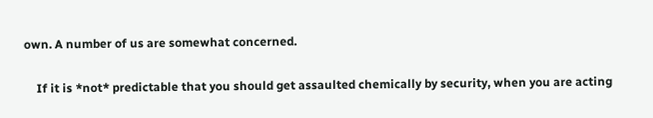own. A number of us are somewhat concerned.

    If it is *not* predictable that you should get assaulted chemically by security, when you are acting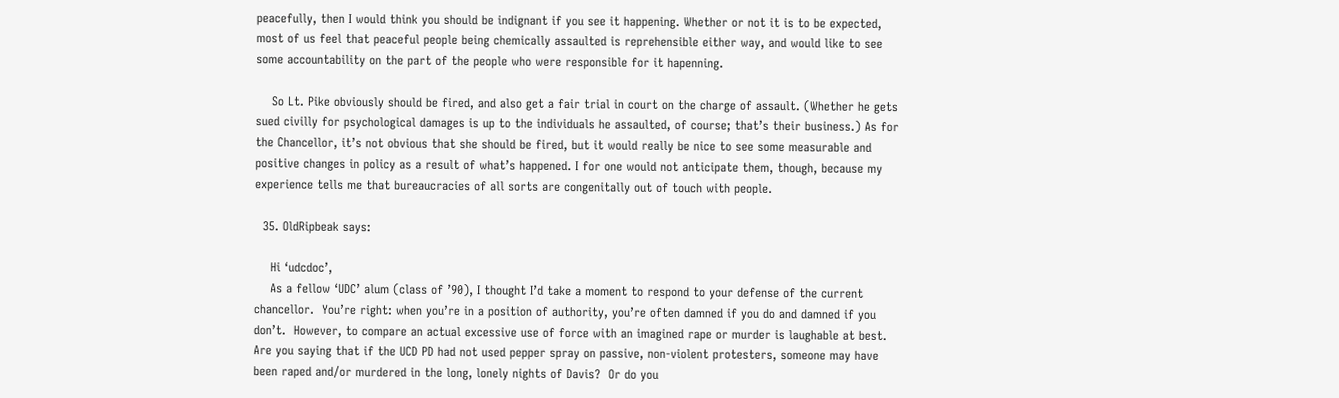peacefully, then I would think you should be indignant if you see it happening. Whether or not it is to be expected, most of us feel that peaceful people being chemically assaulted is reprehensible either way, and would like to see some accountability on the part of the people who were responsible for it hapenning.

    So Lt. Pike obviously should be fired, and also get a fair trial in court on the charge of assault. (Whether he gets sued civilly for psychological damages is up to the individuals he assaulted, of course; that’s their business.) As for the Chancellor, it’s not obvious that she should be fired, but it would really be nice to see some measurable and positive changes in policy as a result of what’s happened. I for one would not anticipate them, though, because my experience tells me that bureaucracies of all sorts are congenitally out of touch with people.

  35. OldRipbeak says:

    Hi ‘udcdoc’,
    As a fellow ‘UDC’ alum (class of ’90), I thought I’d take a moment to respond to your defense of the current chancellor.  You’re right: when you’re in a position of authority, you’re often damned if you do and damned if you don’t.  However, to compare an actual excessive use of force with an imagined rape or murder is laughable at best.  Are you saying that if the UCD PD had not used pepper spray on passive, non-violent protesters, someone may have been raped and/or murdered in the long, lonely nights of Davis?  Or do you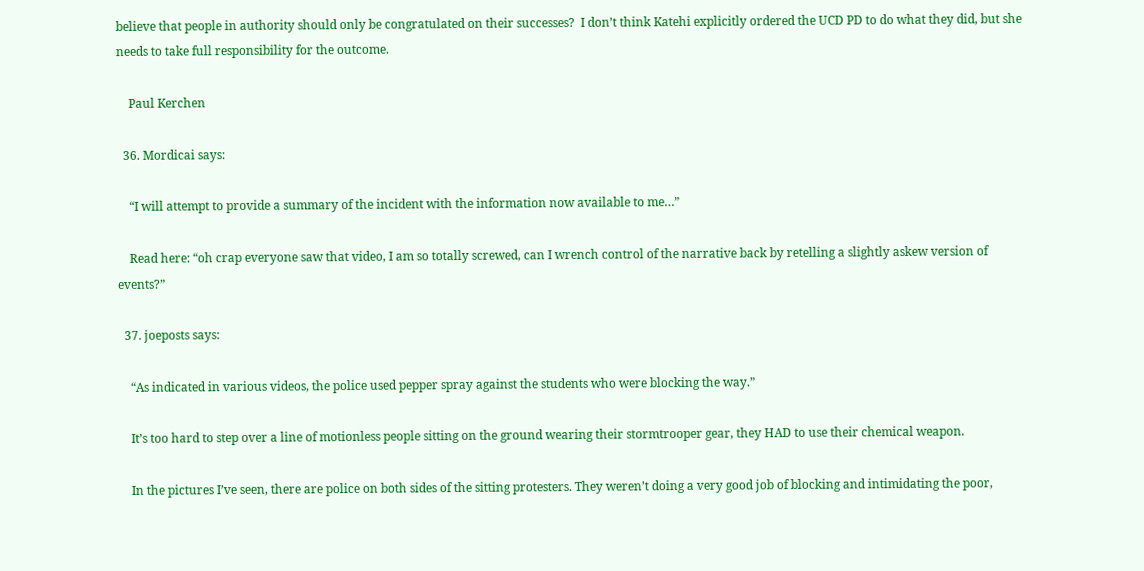believe that people in authority should only be congratulated on their successes?  I don’t think Katehi explicitly ordered the UCD PD to do what they did, but she needs to take full responsibility for the outcome.

    Paul Kerchen

  36. Mordicai says:

    “I will attempt to provide a summary of the incident with the information now available to me…”

    Read here: “oh crap everyone saw that video, I am so totally screwed, can I wrench control of the narrative back by retelling a slightly askew version of events?”

  37. joeposts says:

    “As indicated in various videos, the police used pepper spray against the students who were blocking the way.”

    It’s too hard to step over a line of motionless people sitting on the ground wearing their stormtrooper gear, they HAD to use their chemical weapon.

    In the pictures I’ve seen, there are police on both sides of the sitting protesters. They weren’t doing a very good job of blocking and intimidating the poor,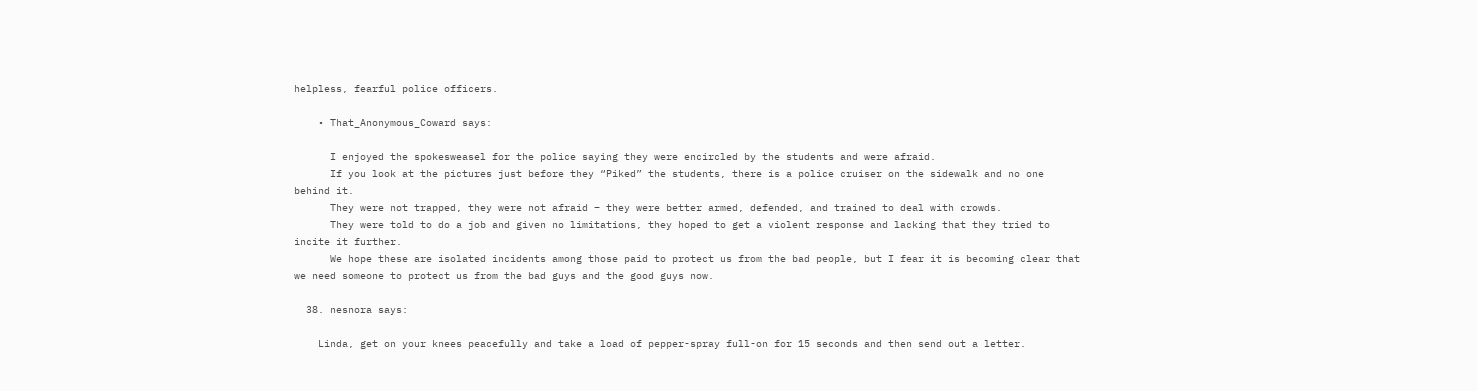helpless, fearful police officers.

    • That_Anonymous_Coward says:

      I enjoyed the spokesweasel for the police saying they were encircled by the students and were afraid.
      If you look at the pictures just before they “Piked” the students, there is a police cruiser on the sidewalk and no one behind it.
      They were not trapped, they were not afraid – they were better armed, defended, and trained to deal with crowds.
      They were told to do a job and given no limitations, they hoped to get a violent response and lacking that they tried to incite it further.
      We hope these are isolated incidents among those paid to protect us from the bad people, but I fear it is becoming clear that we need someone to protect us from the bad guys and the good guys now.

  38. nesnora says:

    Linda, get on your knees peacefully and take a load of pepper-spray full-on for 15 seconds and then send out a letter.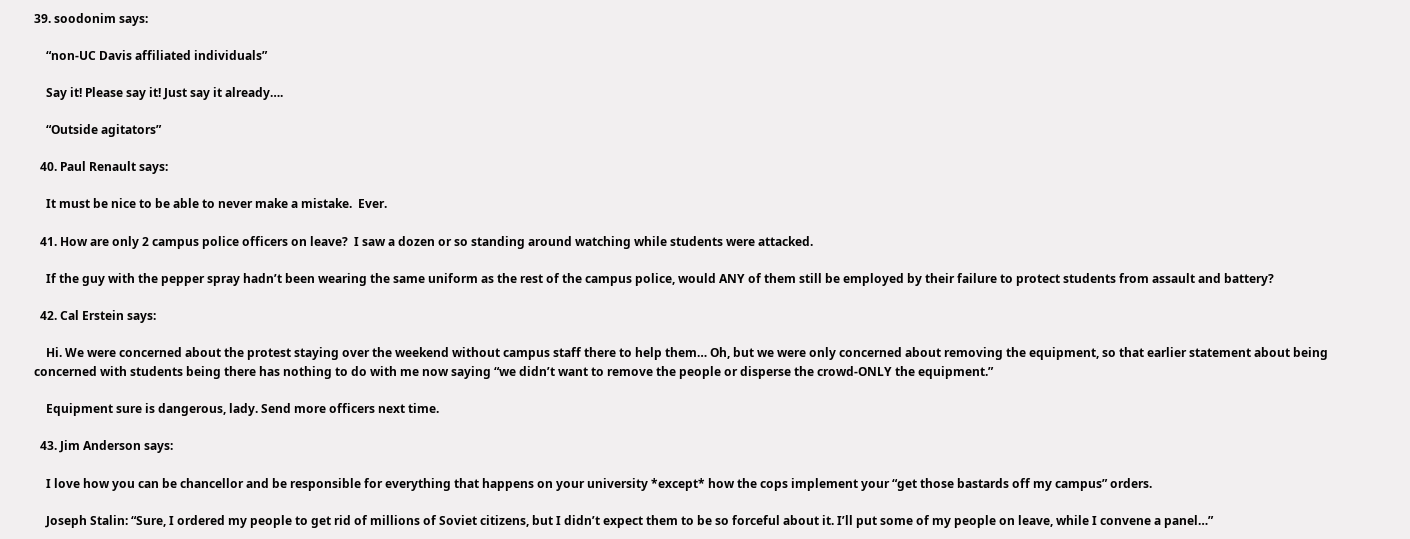39. soodonim says:

    “non-UC Davis affiliated individuals”

    Say it! Please say it! Just say it already….

    “Outside agitators”

  40. Paul Renault says:

    It must be nice to be able to never make a mistake.  Ever.

  41. How are only 2 campus police officers on leave?  I saw a dozen or so standing around watching while students were attacked.

    If the guy with the pepper spray hadn’t been wearing the same uniform as the rest of the campus police, would ANY of them still be employed by their failure to protect students from assault and battery?

  42. Cal Erstein says:

    Hi. We were concerned about the protest staying over the weekend without campus staff there to help them… Oh, but we were only concerned about removing the equipment, so that earlier statement about being concerned with students being there has nothing to do with me now saying “we didn’t want to remove the people or disperse the crowd-ONLY the equipment.”

    Equipment sure is dangerous, lady. Send more officers next time.

  43. Jim Anderson says:

    I love how you can be chancellor and be responsible for everything that happens on your university *except* how the cops implement your “get those bastards off my campus” orders.

    Joseph Stalin: “Sure, I ordered my people to get rid of millions of Soviet citizens, but I didn’t expect them to be so forceful about it. I’ll put some of my people on leave, while I convene a panel…”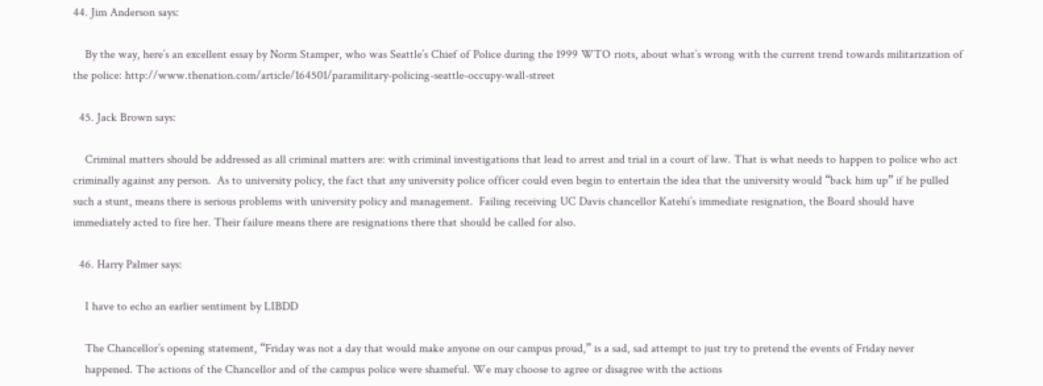44. Jim Anderson says:

    By the way, here’s an excellent essay by Norm Stamper, who was Seattle’s Chief of Police during the 1999 WTO riots, about what’s wrong with the current trend towards militarization of the police: http://www.thenation.com/article/164501/paramilitary-policing-seattle-occupy-wall-street

  45. Jack Brown says:

    Criminal matters should be addressed as all criminal matters are: with criminal investigations that lead to arrest and trial in a court of law. That is what needs to happen to police who act criminally against any person.  As to university policy, the fact that any university police officer could even begin to entertain the idea that the university would “back him up” if he pulled such a stunt, means there is serious problems with university policy and management.  Failing receiving UC Davis chancellor Katehi’s immediate resignation, the Board should have immediately acted to fire her. Their failure means there are resignations there that should be called for also.

  46. Harry Palmer says:

    I have to echo an earlier sentiment by LIBDD

    The Chancellor’s opening statement, “Friday was not a day that would make anyone on our campus proud,” is a sad, sad attempt to just try to pretend the events of Friday never
    happened. The actions of the Chancellor and of the campus police were shameful. We may choose to agree or disagree with the actions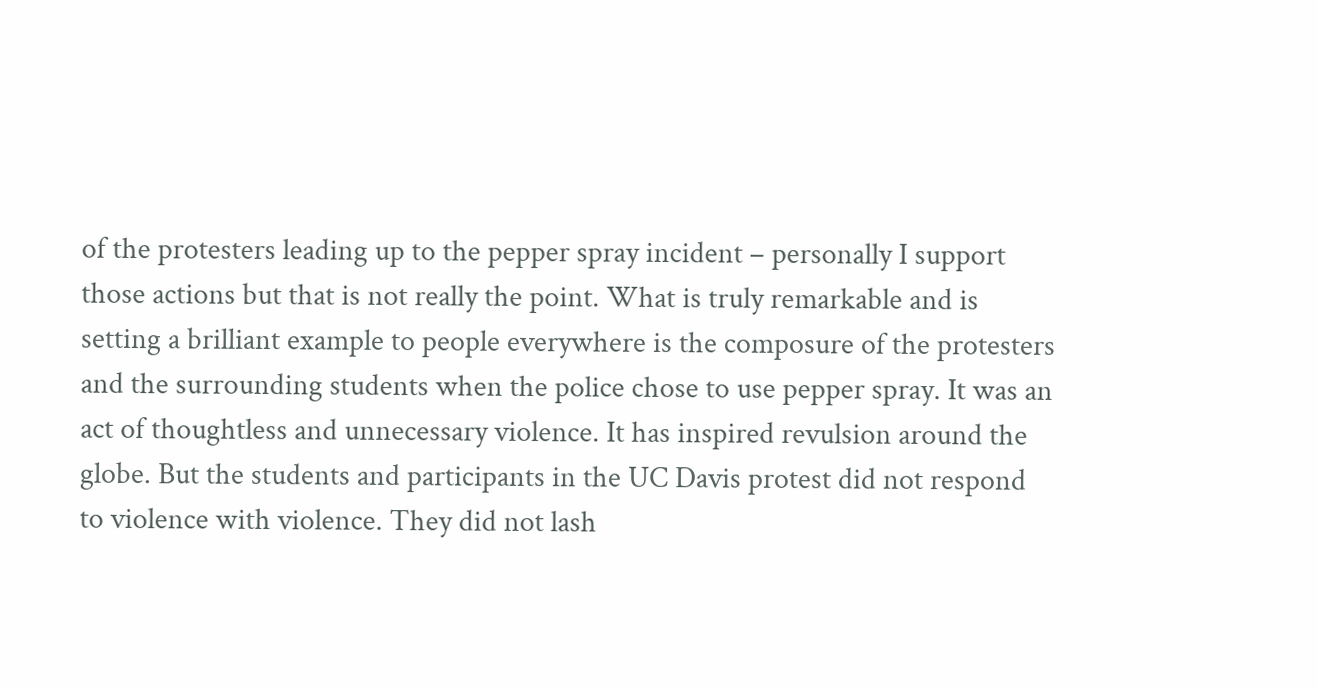of the protesters leading up to the pepper spray incident – personally I support those actions but that is not really the point. What is truly remarkable and is setting a brilliant example to people everywhere is the composure of the protesters and the surrounding students when the police chose to use pepper spray. It was an act of thoughtless and unnecessary violence. It has inspired revulsion around the globe. But the students and participants in the UC Davis protest did not respond to violence with violence. They did not lash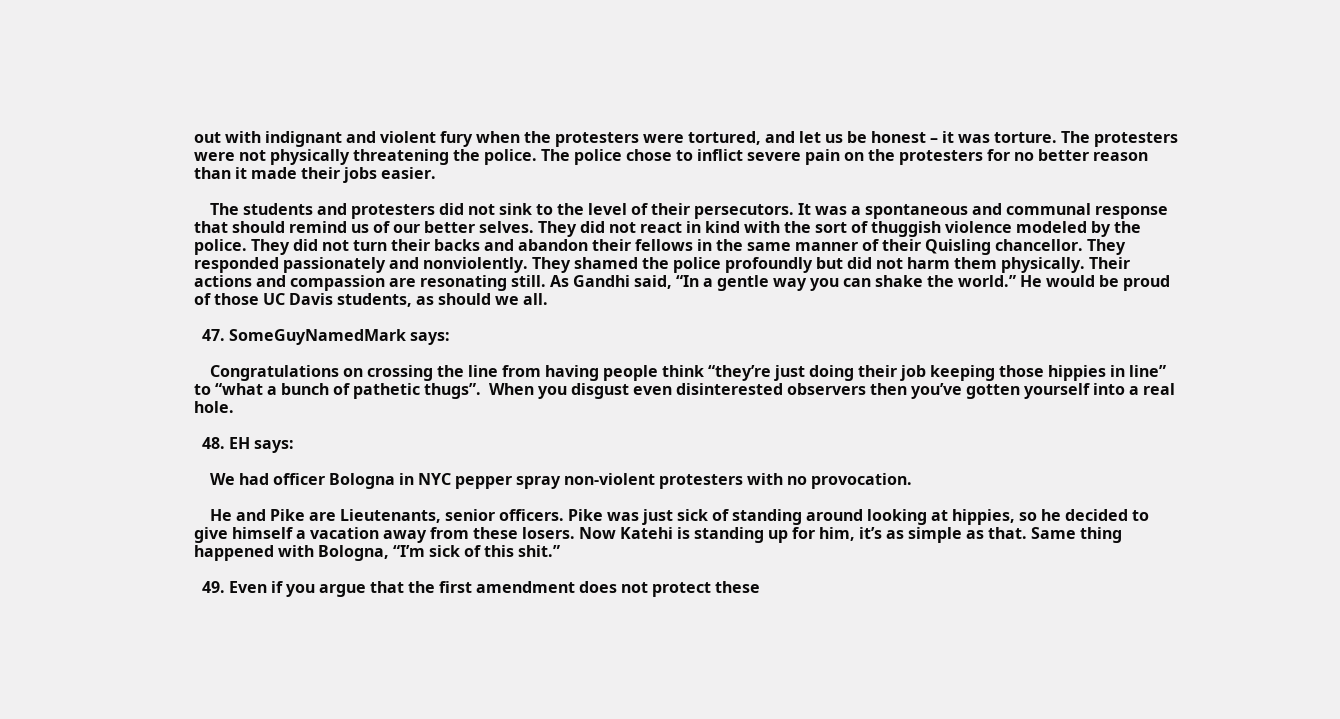out with indignant and violent fury when the protesters were tortured, and let us be honest – it was torture. The protesters were not physically threatening the police. The police chose to inflict severe pain on the protesters for no better reason than it made their jobs easier.

    The students and protesters did not sink to the level of their persecutors. It was a spontaneous and communal response that should remind us of our better selves. They did not react in kind with the sort of thuggish violence modeled by the police. They did not turn their backs and abandon their fellows in the same manner of their Quisling chancellor. They responded passionately and nonviolently. They shamed the police profoundly but did not harm them physically. Their actions and compassion are resonating still. As Gandhi said, “In a gentle way you can shake the world.” He would be proud of those UC Davis students, as should we all.

  47. SomeGuyNamedMark says:

    Congratulations on crossing the line from having people think “they’re just doing their job keeping those hippies in line” to “what a bunch of pathetic thugs”.  When you disgust even disinterested observers then you’ve gotten yourself into a real hole.

  48. EH says:

    We had officer Bologna in NYC pepper spray non-violent protesters with no provocation.

    He and Pike are Lieutenants, senior officers. Pike was just sick of standing around looking at hippies, so he decided to give himself a vacation away from these losers. Now Katehi is standing up for him, it’s as simple as that. Same thing happened with Bologna, “I’m sick of this shit.”

  49. Even if you argue that the first amendment does not protect these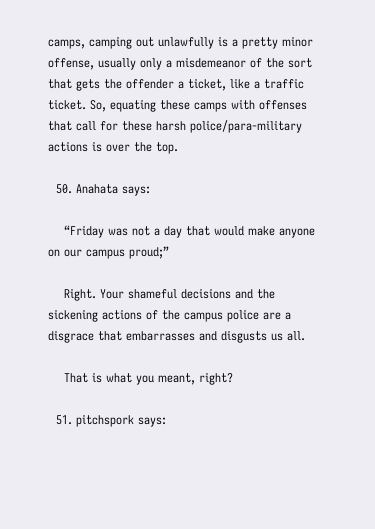camps, camping out unlawfully is a pretty minor offense, usually only a misdemeanor of the sort that gets the offender a ticket, like a traffic ticket. So, equating these camps with offenses that call for these harsh police/para-military actions is over the top.

  50. Anahata says:

    “Friday was not a day that would make anyone on our campus proud;”

    Right. Your shameful decisions and the sickening actions of the campus police are a disgrace that embarrasses and disgusts us all.

    That is what you meant, right?

  51. pitchspork says: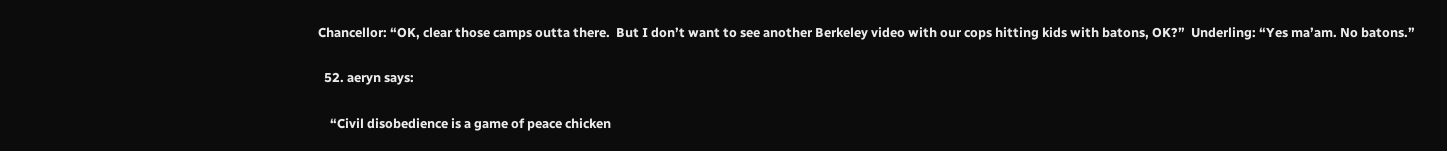Chancellor: “OK, clear those camps outta there.  But I don’t want to see another Berkeley video with our cops hitting kids with batons, OK?”  Underling: “Yes ma’am. No batons.”

  52. aeryn says:

    “Civil disobedience is a game of peace chicken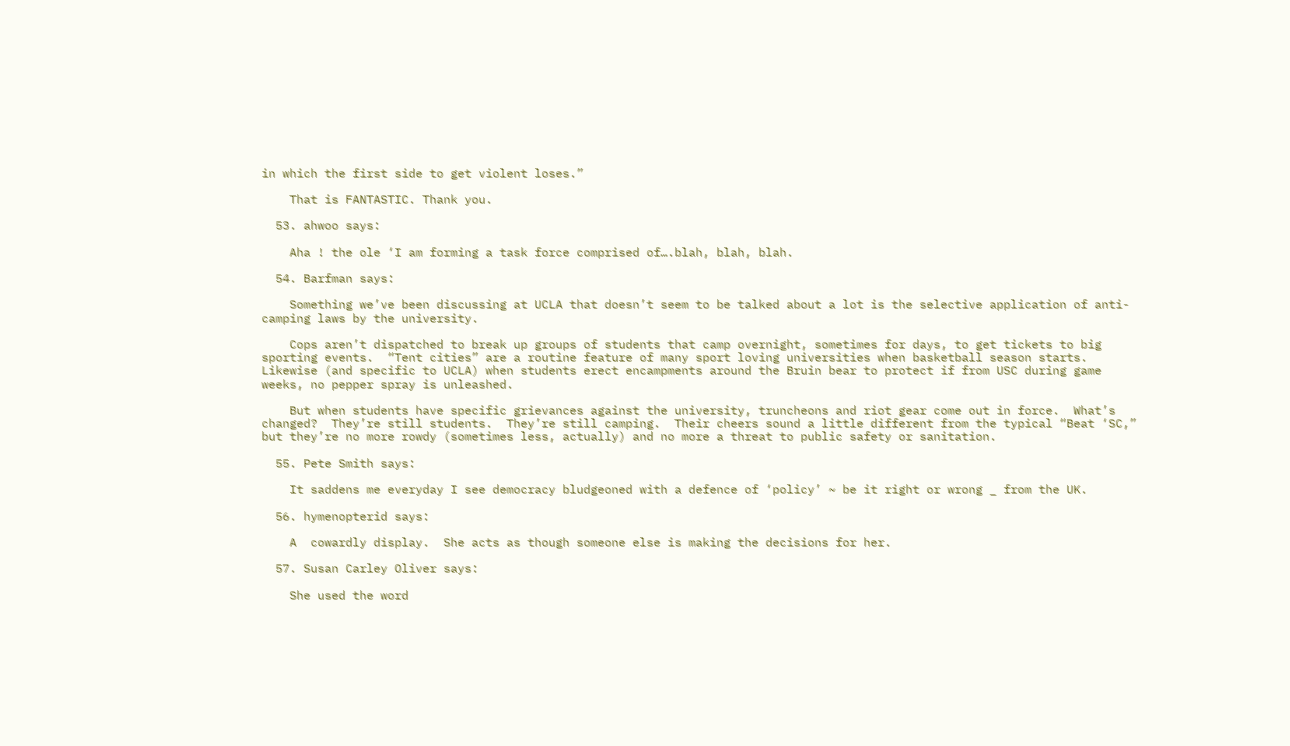in which the first side to get violent loses.”

    That is FANTASTIC. Thank you.

  53. ahwoo says:

    Aha ! the ole ‘I am forming a task force comprised of….blah, blah, blah.

  54. Barfman says:

    Something we’ve been discussing at UCLA that doesn’t seem to be talked about a lot is the selective application of anti-camping laws by the university.

    Cops aren’t dispatched to break up groups of students that camp overnight, sometimes for days, to get tickets to big sporting events.  “Tent cities” are a routine feature of many sport loving universities when basketball season starts.  Likewise (and specific to UCLA) when students erect encampments around the Bruin bear to protect if from USC during game weeks, no pepper spray is unleashed.

    But when students have specific grievances against the university, truncheons and riot gear come out in force.  What’s changed?  They’re still students.  They’re still camping.  Their cheers sound a little different from the typical “Beat ‘SC,” but they’re no more rowdy (sometimes less, actually) and no more a threat to public safety or sanitation.

  55. Pete Smith says:

    It saddens me everyday I see democracy bludgeoned with a defence of ‘policy’ ~ be it right or wrong _ from the UK.

  56. hymenopterid says:

    A  cowardly display.  She acts as though someone else is making the decisions for her.

  57. Susan Carley Oliver says:

    She used the word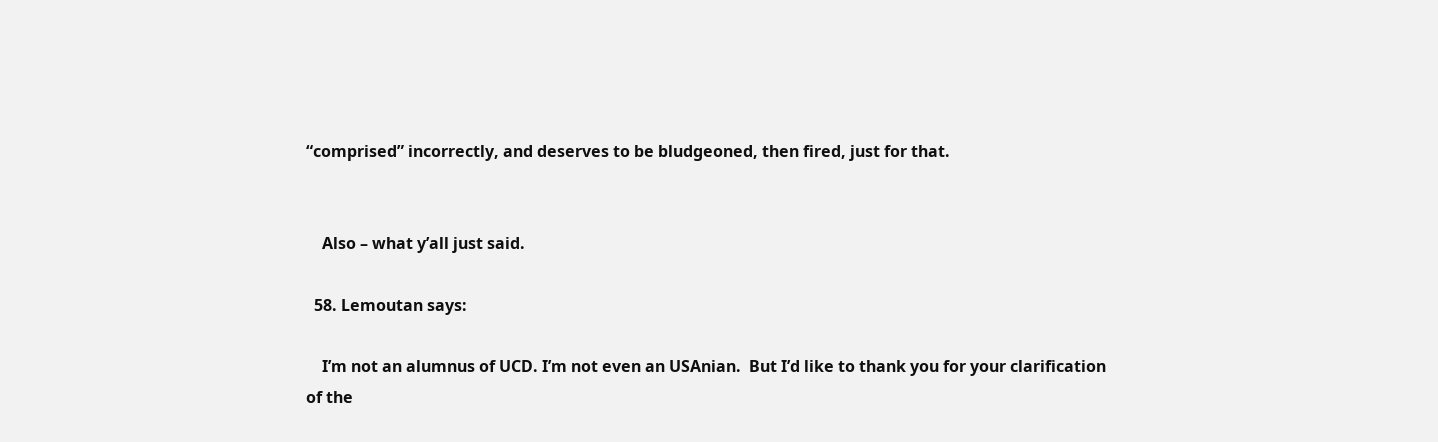“comprised” incorrectly, and deserves to be bludgeoned, then fired, just for that.


    Also – what y’all just said.

  58. Lemoutan says:

    I’m not an alumnus of UCD. I’m not even an USAnian.  But I’d like to thank you for your clarification of the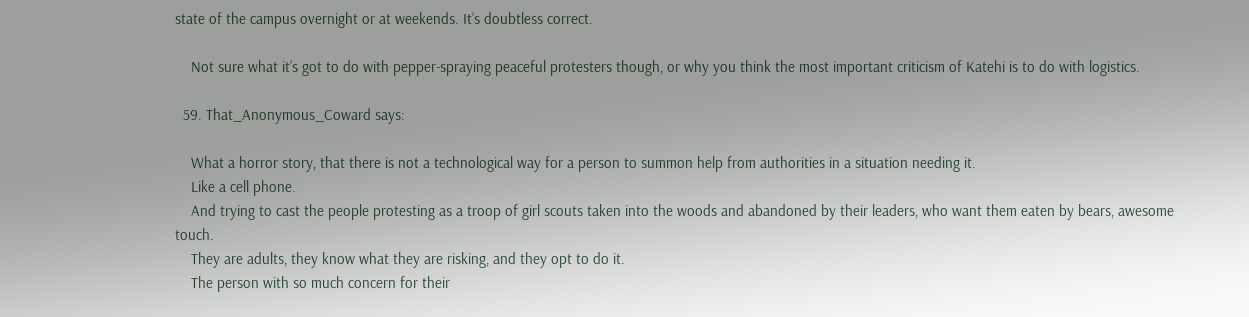state of the campus overnight or at weekends. It’s doubtless correct.

    Not sure what it’s got to do with pepper-spraying peaceful protesters though, or why you think the most important criticism of Katehi is to do with logistics.

  59. That_Anonymous_Coward says:

    What a horror story, that there is not a technological way for a person to summon help from authorities in a situation needing it.
    Like a cell phone.
    And trying to cast the people protesting as a troop of girl scouts taken into the woods and abandoned by their leaders, who want them eaten by bears, awesome touch.
    They are adults, they know what they are risking, and they opt to do it.
    The person with so much concern for their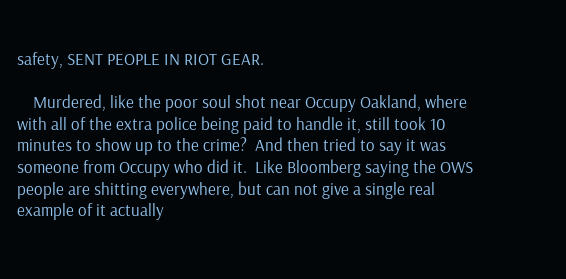safety, SENT PEOPLE IN RIOT GEAR.

    Murdered, like the poor soul shot near Occupy Oakland, where with all of the extra police being paid to handle it, still took 10 minutes to show up to the crime?  And then tried to say it was someone from Occupy who did it.  Like Bloomberg saying the OWS people are shitting everywhere, but can not give a single real example of it actually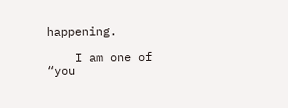happening.

    I am one of “you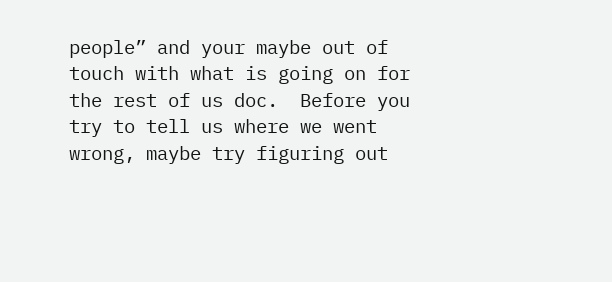people” and your maybe out of touch with what is going on for the rest of us doc.  Before you try to tell us where we went wrong, maybe try figuring out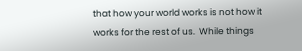that how your world works is not how it works for the rest of us.  While things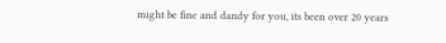might be fine and dandy for you, its been over 20 years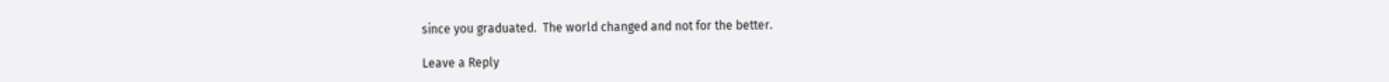since you graduated.  The world changed and not for the better.

Leave a Reply